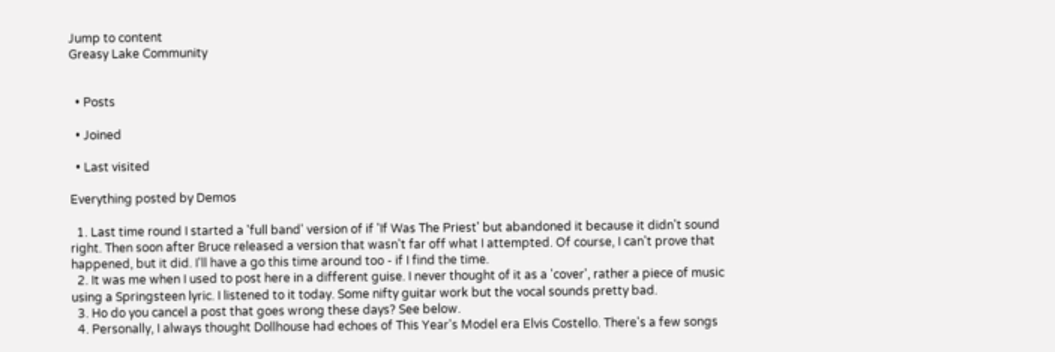Jump to content
Greasy Lake Community


  • Posts

  • Joined

  • Last visited

Everything posted by Demos

  1. Last time round I started a 'full band' version of if 'If Was The Priest' but abandoned it because it didn't sound right. Then soon after Bruce released a version that wasn't far off what I attempted. Of course, I can't prove that happened, but it did. I'll have a go this time around too - if I find the time.
  2. It was me when I used to post here in a different guise. I never thought of it as a 'cover', rather a piece of music using a Springsteen lyric. I listened to it today. Some nifty guitar work but the vocal sounds pretty bad.
  3. Ho do you cancel a post that goes wrong these days? See below.
  4. Personally, I always thought Dollhouse had echoes of This Year's Model era Elvis Costello. There's a few songs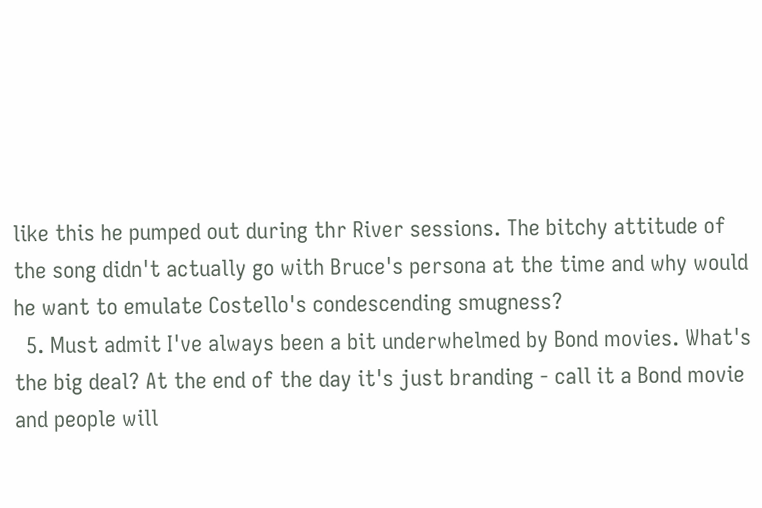like this he pumped out during thr River sessions. The bitchy attitude of the song didn't actually go with Bruce's persona at the time and why would he want to emulate Costello's condescending smugness?
  5. Must admit I've always been a bit underwhelmed by Bond movies. What's the big deal? At the end of the day it's just branding - call it a Bond movie and people will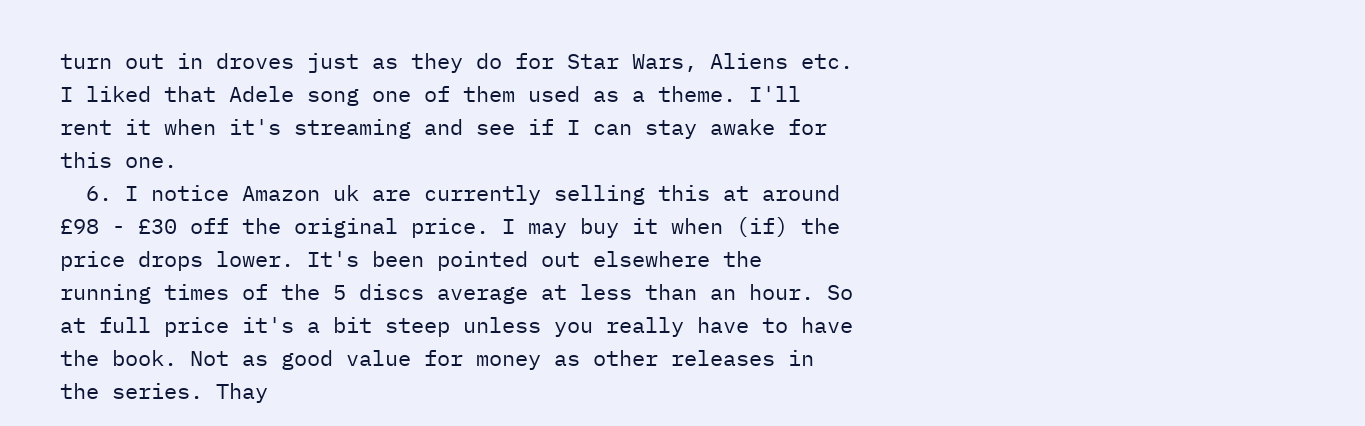turn out in droves just as they do for Star Wars, Aliens etc. I liked that Adele song one of them used as a theme. I'll rent it when it's streaming and see if I can stay awake for this one.
  6. I notice Amazon uk are currently selling this at around £98 - £30 off the original price. I may buy it when (if) the price drops lower. It's been pointed out elsewhere the running times of the 5 discs average at less than an hour. So at full price it's a bit steep unless you really have to have the book. Not as good value for money as other releases in the series. Thay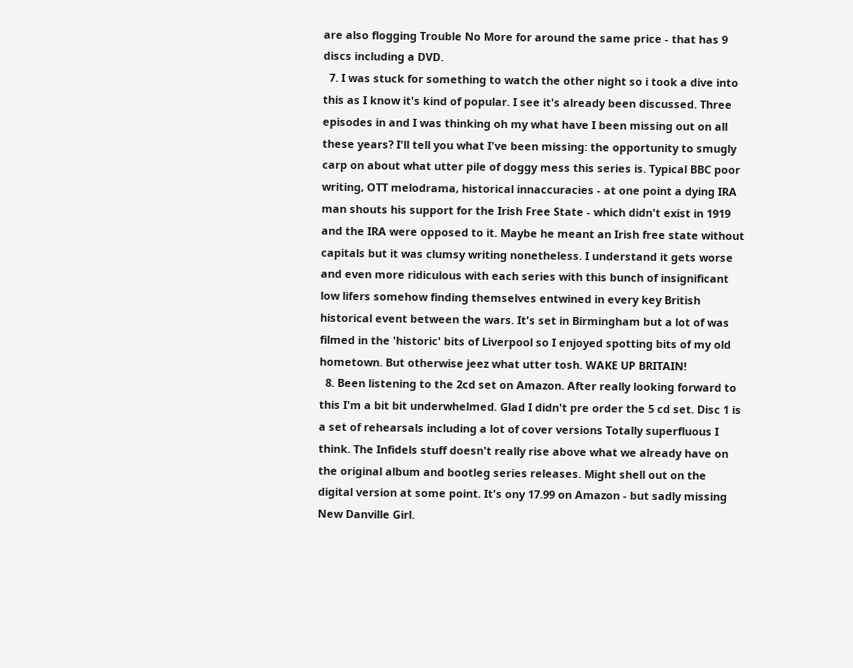are also flogging Trouble No More for around the same price - that has 9 discs including a DVD.
  7. I was stuck for something to watch the other night so i took a dive into this as I know it's kind of popular. I see it's already been discussed. Three episodes in and I was thinking oh my what have I been missing out on all these years? I'll tell you what I've been missing: the opportunity to smugly carp on about what utter pile of doggy mess this series is. Typical BBC poor writing, OTT melodrama, historical innaccuracies - at one point a dying IRA man shouts his support for the Irish Free State - which didn't exist in 1919 and the IRA were opposed to it. Maybe he meant an Irish free state without capitals but it was clumsy writing nonetheless. I understand it gets worse and even more ridiculous with each series with this bunch of insignificant low lifers somehow finding themselves entwined in every key British historical event between the wars. It's set in Birmingham but a lot of was filmed in the 'historic' bits of Liverpool so I enjoyed spotting bits of my old hometown. But otherwise jeez what utter tosh. WAKE UP BRITAIN!
  8. Been listening to the 2cd set on Amazon. After really looking forward to this I'm a bit bit underwhelmed. Glad I didn't pre order the 5 cd set. Disc 1 is a set of rehearsals including a lot of cover versions Totally superfluous I think. The Infidels stuff doesn't really rise above what we already have on the original album and bootleg series releases. Might shell out on the digital version at some point. It's ony 17.99 on Amazon - but sadly missing New Danville Girl.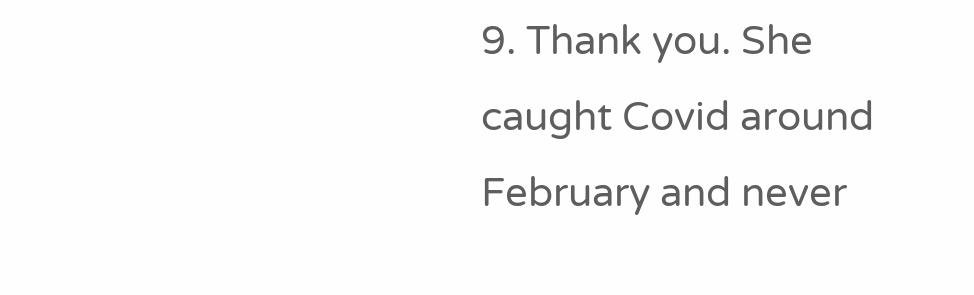9. Thank you. She caught Covid around February and never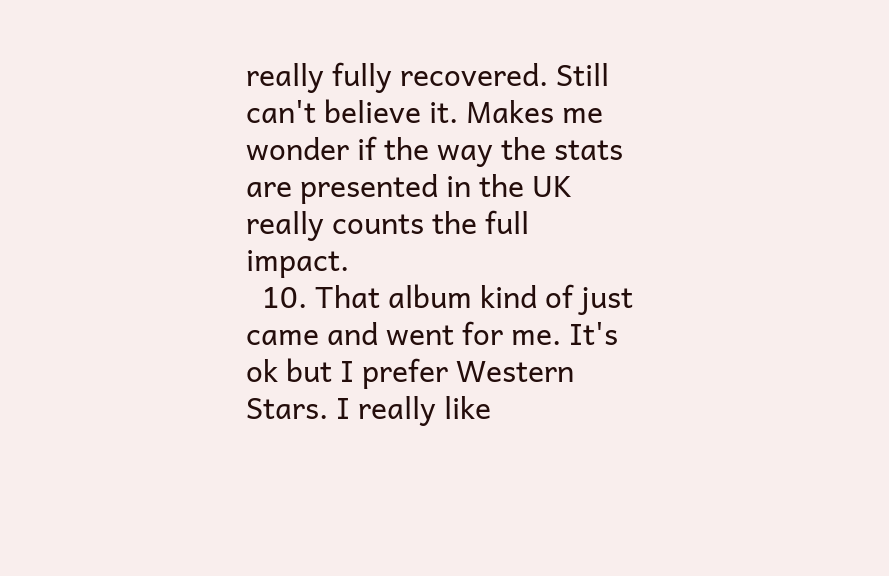really fully recovered. Still can't believe it. Makes me wonder if the way the stats are presented in the UK really counts the full impact.
  10. That album kind of just came and went for me. It's ok but I prefer Western Stars. I really like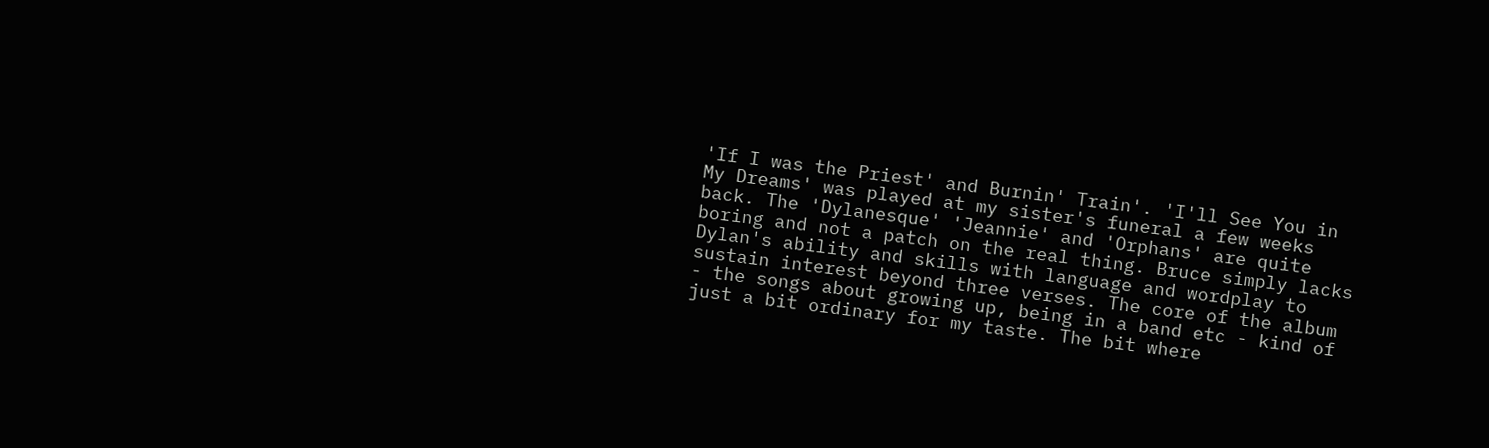'If I was the Priest' and Burnin' Train'. 'I'll See You in My Dreams' was played at my sister's funeral a few weeks back. The 'Dylanesque' 'Jeannie' and 'Orphans' are quite boring and not a patch on the real thing. Bruce simply lacks Dylan's ability and skills with language and wordplay to sustain interest beyond three verses. The core of the album - the songs about growing up, being in a band etc - kind of just a bit ordinary for my taste. The bit where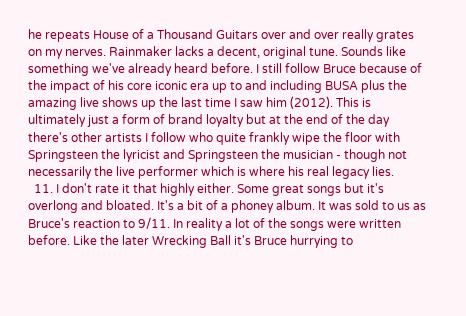he repeats House of a Thousand Guitars over and over really grates on my nerves. Rainmaker lacks a decent, original tune. Sounds like something we've already heard before. I still follow Bruce because of the impact of his core iconic era up to and including BUSA plus the amazing live shows up the last time I saw him (2012). This is ultimately just a form of brand loyalty but at the end of the day there's other artists I follow who quite frankly wipe the floor with Springsteen the lyricist and Springsteen the musician - though not necessarily the live performer which is where his real legacy lies.
  11. I don't rate it that highly either. Some great songs but it's overlong and bloated. It's a bit of a phoney album. It was sold to us as Bruce's reaction to 9/11. In reality a lot of the songs were written before. Like the later Wrecking Ball it's Bruce hurrying to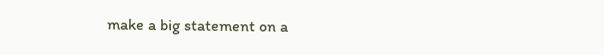make a big statement on a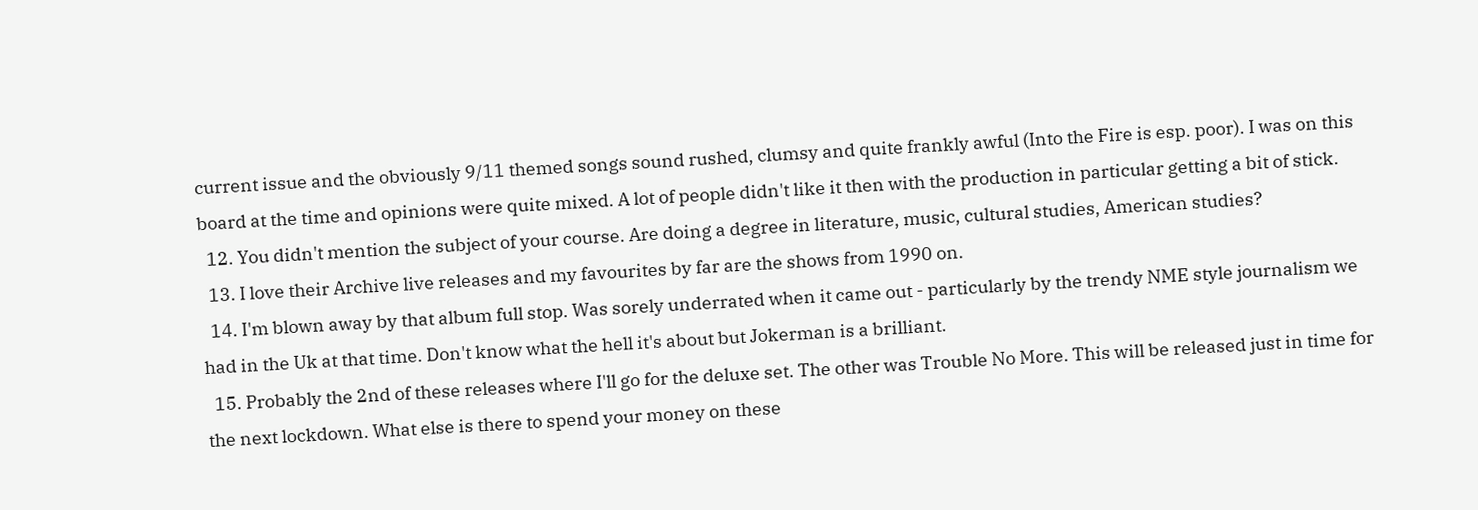current issue and the obviously 9/11 themed songs sound rushed, clumsy and quite frankly awful (Into the Fire is esp. poor). I was on this board at the time and opinions were quite mixed. A lot of people didn't like it then with the production in particular getting a bit of stick.
  12. You didn't mention the subject of your course. Are doing a degree in literature, music, cultural studies, American studies?
  13. I love their Archive live releases and my favourites by far are the shows from 1990 on.
  14. I'm blown away by that album full stop. Was sorely underrated when it came out - particularly by the trendy NME style journalism we had in the Uk at that time. Don't know what the hell it's about but Jokerman is a brilliant.
  15. Probably the 2nd of these releases where I'll go for the deluxe set. The other was Trouble No More. This will be released just in time for the next lockdown. What else is there to spend your money on these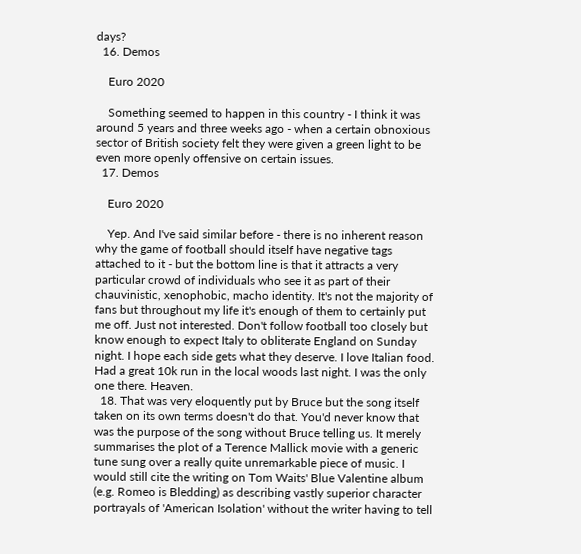days?
  16. Demos

    Euro 2020

    Something seemed to happen in this country - I think it was around 5 years and three weeks ago - when a certain obnoxious sector of British society felt they were given a green light to be even more openly offensive on certain issues.
  17. Demos

    Euro 2020

    Yep. And I've said similar before - there is no inherent reason why the game of football should itself have negative tags attached to it - but the bottom line is that it attracts a very particular crowd of individuals who see it as part of their chauvinistic, xenophobic, macho identity. It's not the majority of fans but throughout my life it's enough of them to certainly put me off. Just not interested. Don't follow football too closely but know enough to expect Italy to obliterate England on Sunday night. I hope each side gets what they deserve. I love Italian food. Had a great 10k run in the local woods last night. I was the only one there. Heaven.
  18. That was very eloquently put by Bruce but the song itself taken on its own terms doesn't do that. You'd never know that was the purpose of the song without Bruce telling us. It merely summarises the plot of a Terence Mallick movie with a generic tune sung over a really quite unremarkable piece of music. I would still cite the writing on Tom Waits' Blue Valentine album (e.g. Romeo is Bledding) as describing vastly superior character portrayals of 'American Isolation' without the writer having to tell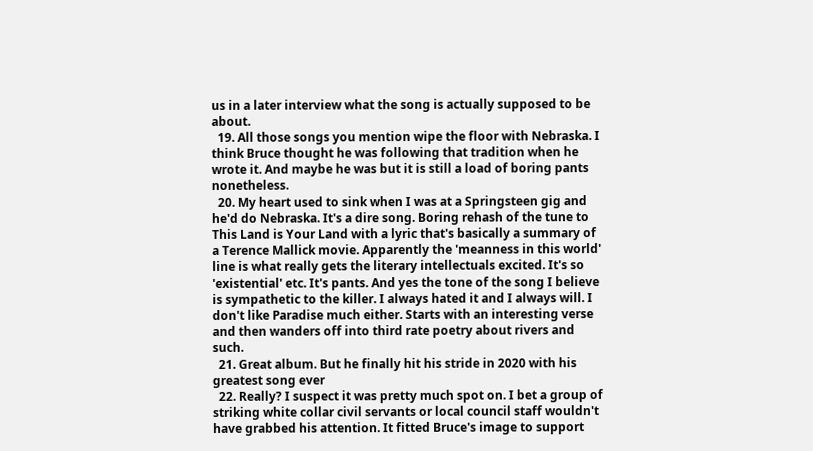us in a later interview what the song is actually supposed to be about.
  19. All those songs you mention wipe the floor with Nebraska. I think Bruce thought he was following that tradition when he wrote it. And maybe he was but it is still a load of boring pants nonetheless.
  20. My heart used to sink when I was at a Springsteen gig and he'd do Nebraska. It's a dire song. Boring rehash of the tune to This Land is Your Land with a lyric that's basically a summary of a Terence Mallick movie. Apparently the 'meanness in this world' line is what really gets the literary intellectuals excited. It's so 'existential' etc. It's pants. And yes the tone of the song I believe is sympathetic to the killer. I always hated it and I always will. I don't like Paradise much either. Starts with an interesting verse and then wanders off into third rate poetry about rivers and such.
  21. Great album. But he finally hit his stride in 2020 with his greatest song ever
  22. Really? I suspect it was pretty much spot on. I bet a group of striking white collar civil servants or local council staff wouldn't have grabbed his attention. It fitted Bruce's image to support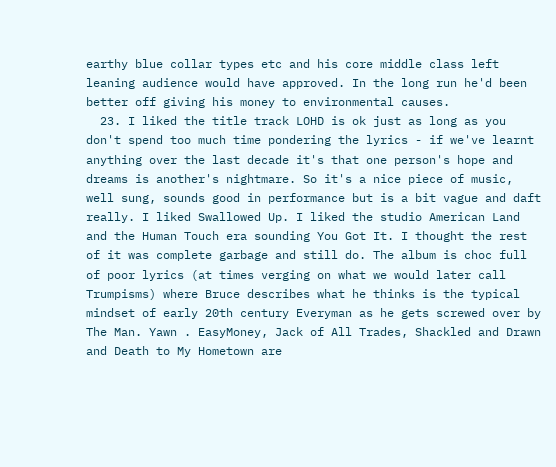earthy blue collar types etc and his core middle class left leaning audience would have approved. In the long run he'd been better off giving his money to environmental causes.
  23. I liked the title track LOHD is ok just as long as you don't spend too much time pondering the lyrics - if we've learnt anything over the last decade it's that one person's hope and dreams is another's nightmare. So it's a nice piece of music, well sung, sounds good in performance but is a bit vague and daft really. I liked Swallowed Up. I liked the studio American Land and the Human Touch era sounding You Got It. I thought the rest of it was complete garbage and still do. The album is choc full of poor lyrics (at times verging on what we would later call Trumpisms) where Bruce describes what he thinks is the typical mindset of early 20th century Everyman as he gets screwed over by The Man. Yawn . EasyMoney, Jack of All Trades, Shackled and Drawn and Death to My Hometown are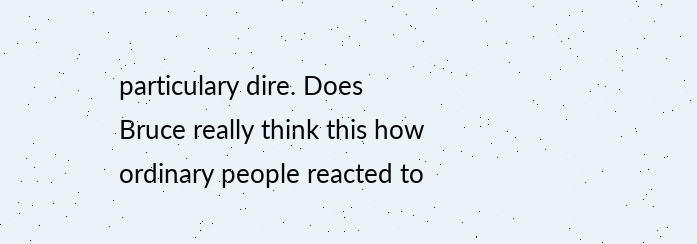particulary dire. Does Bruce really think this how ordinary people reacted to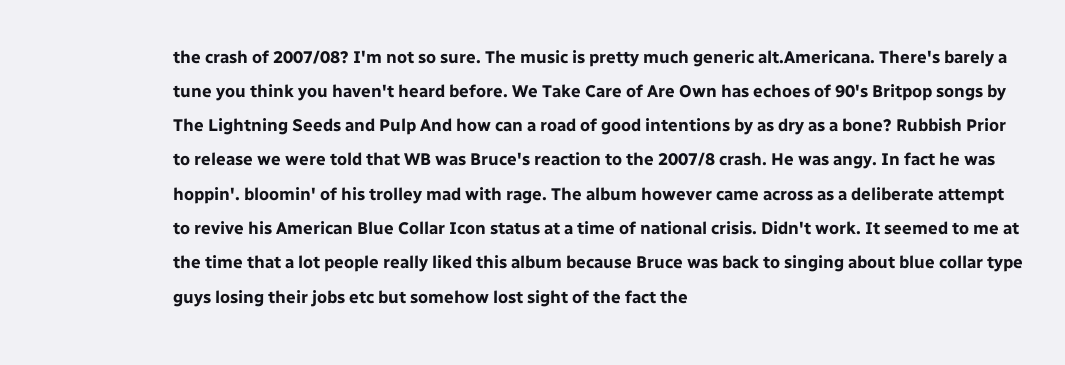the crash of 2007/08? I'm not so sure. The music is pretty much generic alt.Americana. There's barely a tune you think you haven't heard before. We Take Care of Are Own has echoes of 90's Britpop songs by The Lightning Seeds and Pulp And how can a road of good intentions by as dry as a bone? Rubbish Prior to release we were told that WB was Bruce's reaction to the 2007/8 crash. He was angy. In fact he was hoppin'. bloomin' of his trolley mad with rage. The album however came across as a deliberate attempt to revive his American Blue Collar Icon status at a time of national crisis. Didn't work. It seemed to me at the time that a lot people really liked this album because Bruce was back to singing about blue collar type guys losing their jobs etc but somehow lost sight of the fact the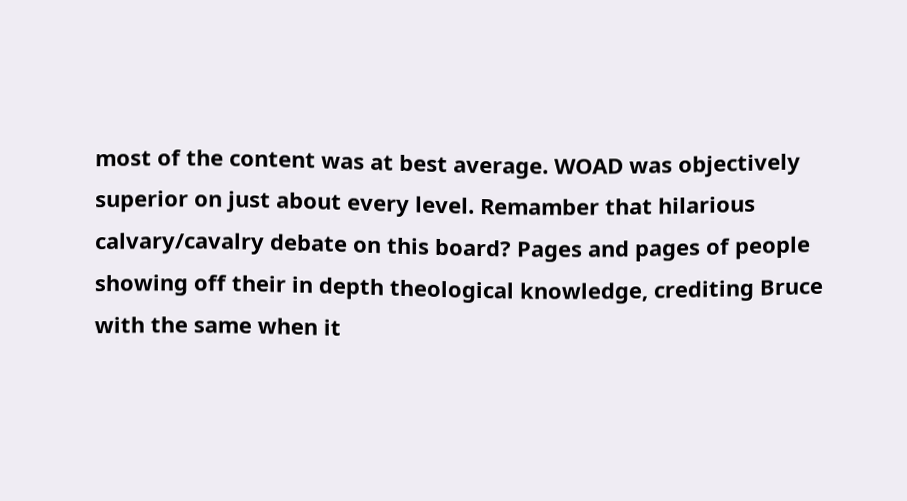most of the content was at best average. WOAD was objectively superior on just about every level. Remamber that hilarious calvary/cavalry debate on this board? Pages and pages of people showing off their in depth theological knowledge, crediting Bruce with the same when it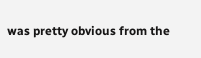was pretty obvious from the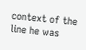context of the line he was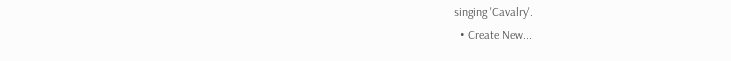singing 'Cavalry'.
  • Create New...